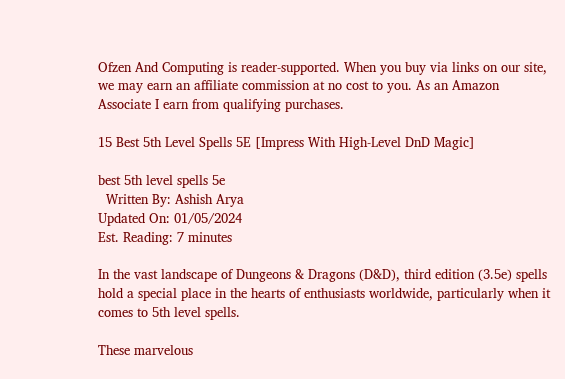Ofzen And Computing is reader-supported. When you buy via links on our site, we may earn an affiliate commission at no cost to you. As an Amazon Associate I earn from qualifying purchases.

15 Best 5th Level Spells 5E [Impress With High-Level DnD Magic]

best 5th level spells 5e
  Written By: Ashish Arya
Updated On: 01/05/2024
Est. Reading: 7 minutes

In the vast landscape of Dungeons & Dragons (D&D), third edition (3.5e) spells hold a special place in the hearts of enthusiasts worldwide, particularly when it comes to 5th level spells.

These marvelous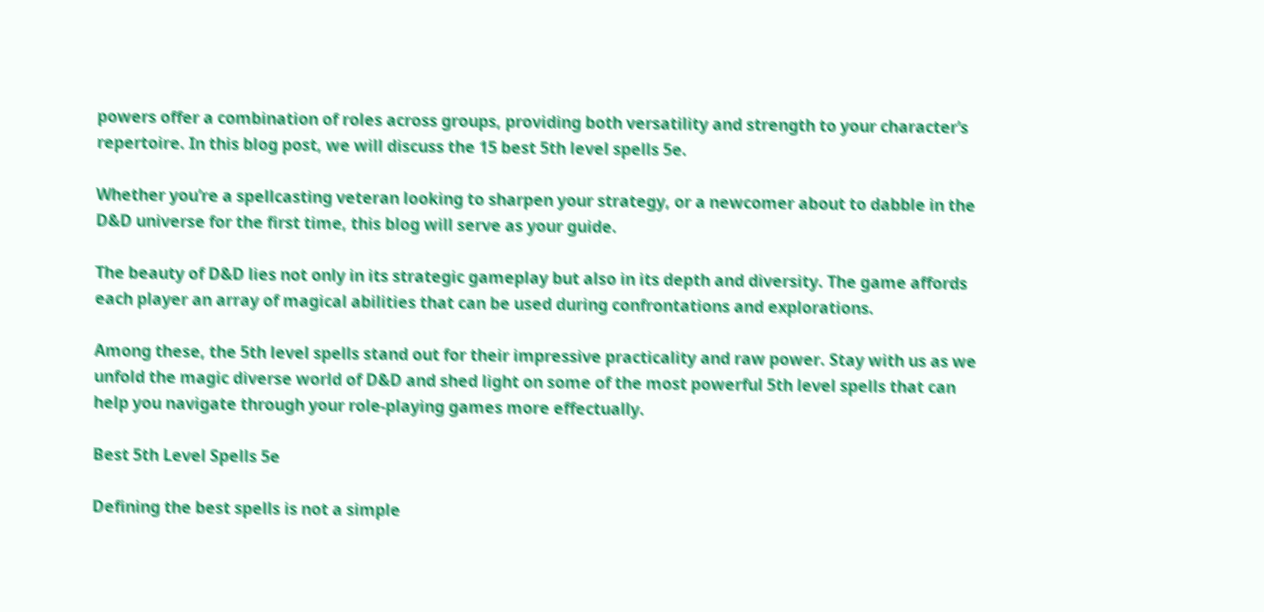powers offer a combination of roles across groups, providing both versatility and strength to your character’s repertoire. In this blog post, we will discuss the 15 best 5th level spells 5e.

Whether you’re a spellcasting veteran looking to sharpen your strategy, or a newcomer about to dabble in the D&D universe for the first time, this blog will serve as your guide.

The beauty of D&D lies not only in its strategic gameplay but also in its depth and diversity. The game affords each player an array of magical abilities that can be used during confrontations and explorations.

Among these, the 5th level spells stand out for their impressive practicality and raw power. Stay with us as we unfold the magic diverse world of D&D and shed light on some of the most powerful 5th level spells that can help you navigate through your role-playing games more effectually.

Best 5th Level Spells 5e

Defining the best spells is not a simple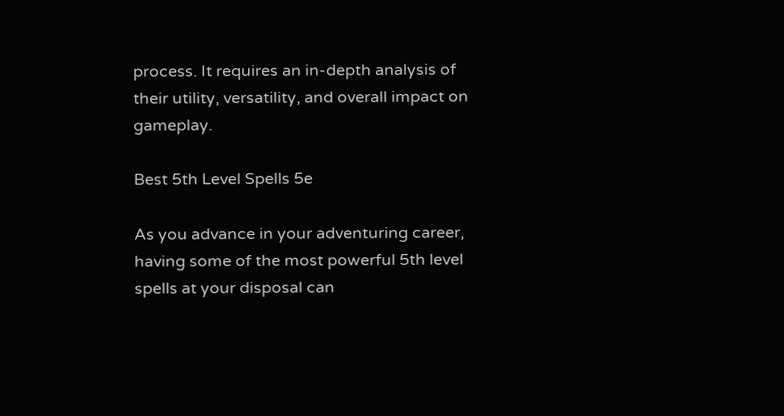process. It requires an in-depth analysis of their utility, versatility, and overall impact on gameplay.

Best 5th Level Spells 5e

As you advance in your adventuring career, having some of the most powerful 5th level spells at your disposal can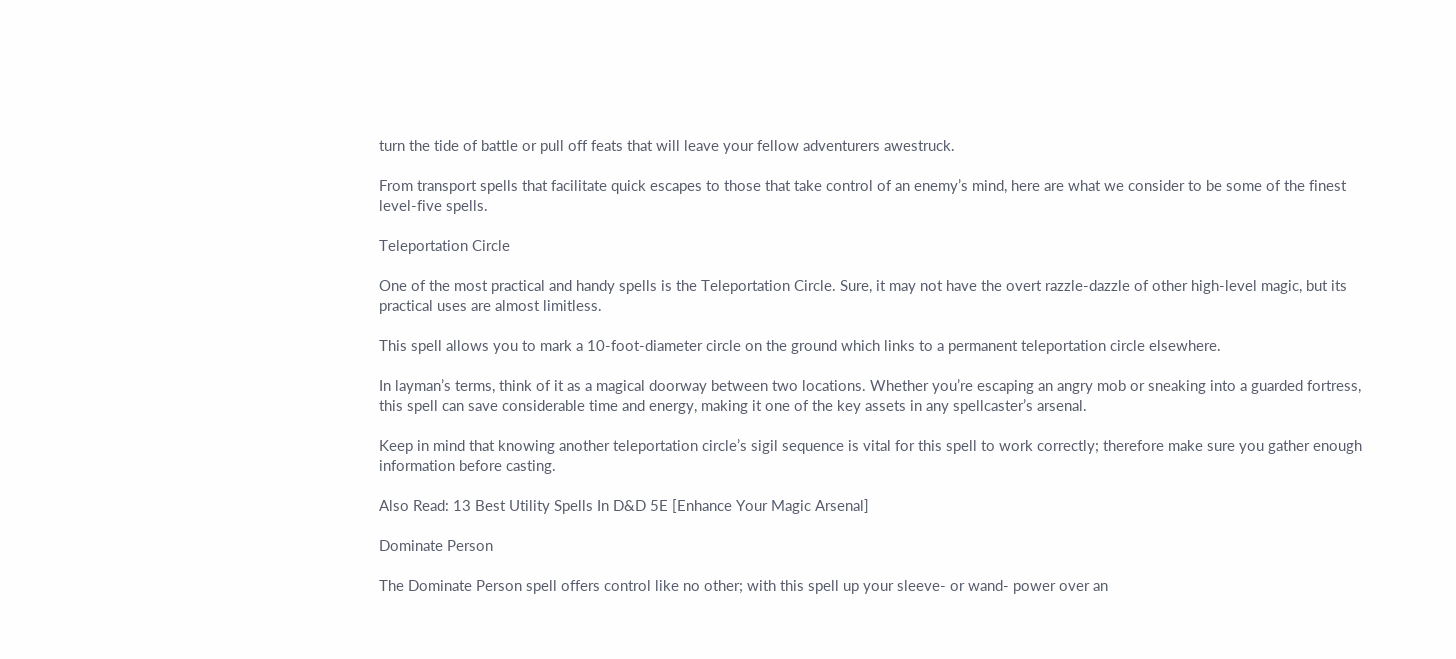turn the tide of battle or pull off feats that will leave your fellow adventurers awestruck.

From transport spells that facilitate quick escapes to those that take control of an enemy’s mind, here are what we consider to be some of the finest level-five spells.

Teleportation Circle

One of the most practical and handy spells is the Teleportation Circle. Sure, it may not have the overt razzle-dazzle of other high-level magic, but its practical uses are almost limitless.

This spell allows you to mark a 10-foot-diameter circle on the ground which links to a permanent teleportation circle elsewhere.

In layman’s terms, think of it as a magical doorway between two locations. Whether you’re escaping an angry mob or sneaking into a guarded fortress, this spell can save considerable time and energy, making it one of the key assets in any spellcaster’s arsenal.

Keep in mind that knowing another teleportation circle’s sigil sequence is vital for this spell to work correctly; therefore make sure you gather enough information before casting.

Also Read: 13 Best Utility Spells In D&D 5E [Enhance Your Magic Arsenal]

Dominate Person

The Dominate Person spell offers control like no other; with this spell up your sleeve- or wand- power over an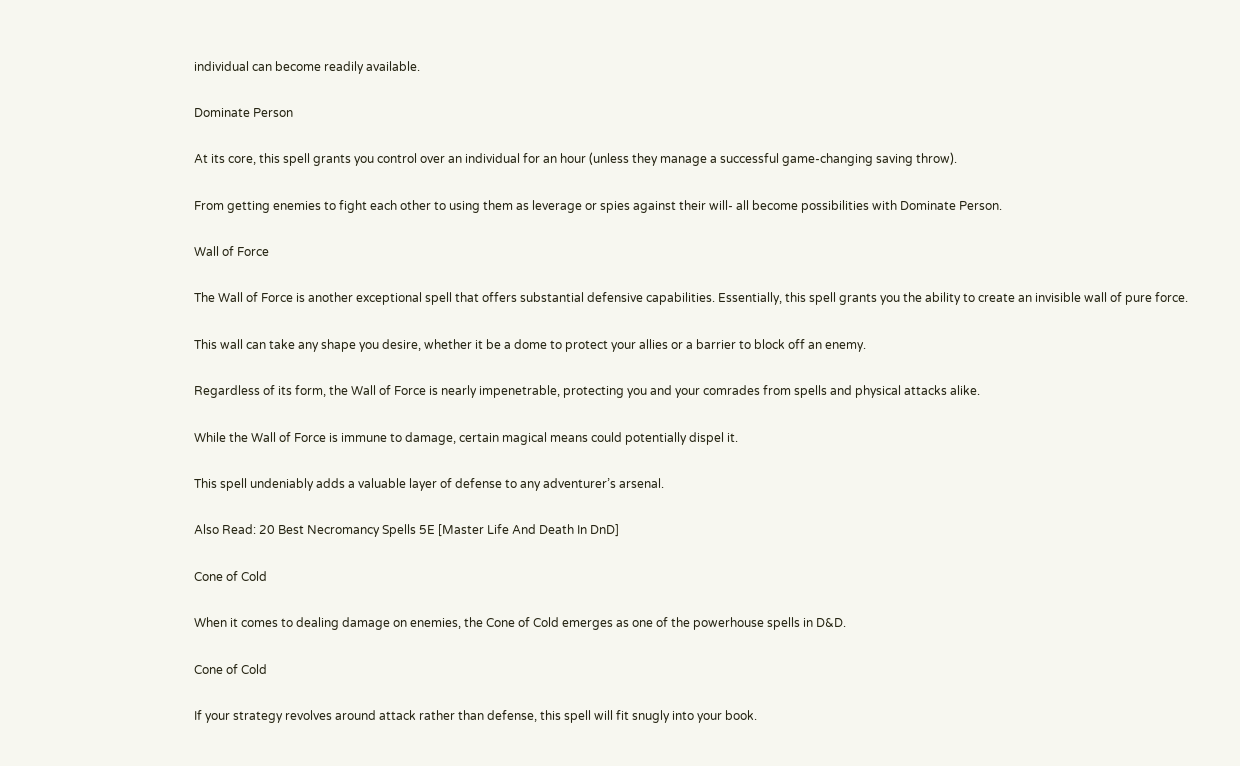individual can become readily available.

Dominate Person

At its core, this spell grants you control over an individual for an hour (unless they manage a successful game-changing saving throw).

From getting enemies to fight each other to using them as leverage or spies against their will- all become possibilities with Dominate Person.

Wall of Force

The Wall of Force is another exceptional spell that offers substantial defensive capabilities. Essentially, this spell grants you the ability to create an invisible wall of pure force.

This wall can take any shape you desire, whether it be a dome to protect your allies or a barrier to block off an enemy.

Regardless of its form, the Wall of Force is nearly impenetrable, protecting you and your comrades from spells and physical attacks alike.

While the Wall of Force is immune to damage, certain magical means could potentially dispel it.

This spell undeniably adds a valuable layer of defense to any adventurer’s arsenal.

Also Read: 20 Best Necromancy Spells 5E [Master Life And Death In DnD]

Cone of Cold

When it comes to dealing damage on enemies, the Cone of Cold emerges as one of the powerhouse spells in D&D.

Cone of Cold

If your strategy revolves around attack rather than defense, this spell will fit snugly into your book.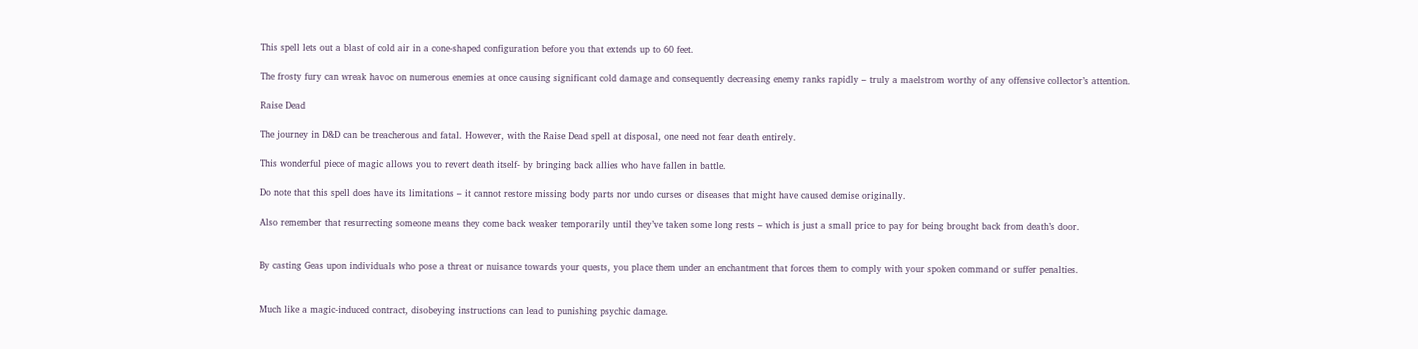This spell lets out a blast of cold air in a cone-shaped configuration before you that extends up to 60 feet.

The frosty fury can wreak havoc on numerous enemies at once causing significant cold damage and consequently decreasing enemy ranks rapidly – truly a maelstrom worthy of any offensive collector’s attention.

Raise Dead

The journey in D&D can be treacherous and fatal. However, with the Raise Dead spell at disposal, one need not fear death entirely.

This wonderful piece of magic allows you to revert death itself- by bringing back allies who have fallen in battle.

Do note that this spell does have its limitations – it cannot restore missing body parts nor undo curses or diseases that might have caused demise originally.

Also remember that resurrecting someone means they come back weaker temporarily until they’ve taken some long rests – which is just a small price to pay for being brought back from death’s door.


By casting Geas upon individuals who pose a threat or nuisance towards your quests, you place them under an enchantment that forces them to comply with your spoken command or suffer penalties.


Much like a magic-induced contract, disobeying instructions can lead to punishing psychic damage.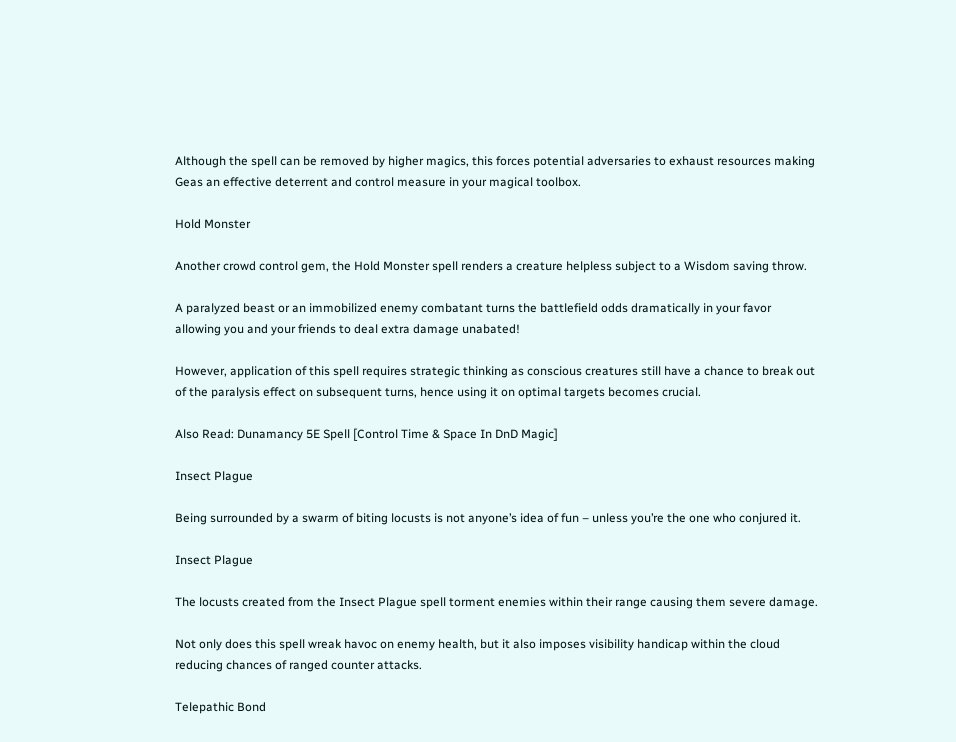Although the spell can be removed by higher magics, this forces potential adversaries to exhaust resources making Geas an effective deterrent and control measure in your magical toolbox.

Hold Monster

Another crowd control gem, the Hold Monster spell renders a creature helpless subject to a Wisdom saving throw.

A paralyzed beast or an immobilized enemy combatant turns the battlefield odds dramatically in your favor allowing you and your friends to deal extra damage unabated!

However, application of this spell requires strategic thinking as conscious creatures still have a chance to break out of the paralysis effect on subsequent turns, hence using it on optimal targets becomes crucial.

Also Read: Dunamancy 5E Spell [Control Time & Space In DnD Magic]

Insect Plague

Being surrounded by a swarm of biting locusts is not anyone’s idea of fun – unless you’re the one who conjured it.

Insect Plague

The locusts created from the Insect Plague spell torment enemies within their range causing them severe damage.

Not only does this spell wreak havoc on enemy health, but it also imposes visibility handicap within the cloud reducing chances of ranged counter attacks.

Telepathic Bond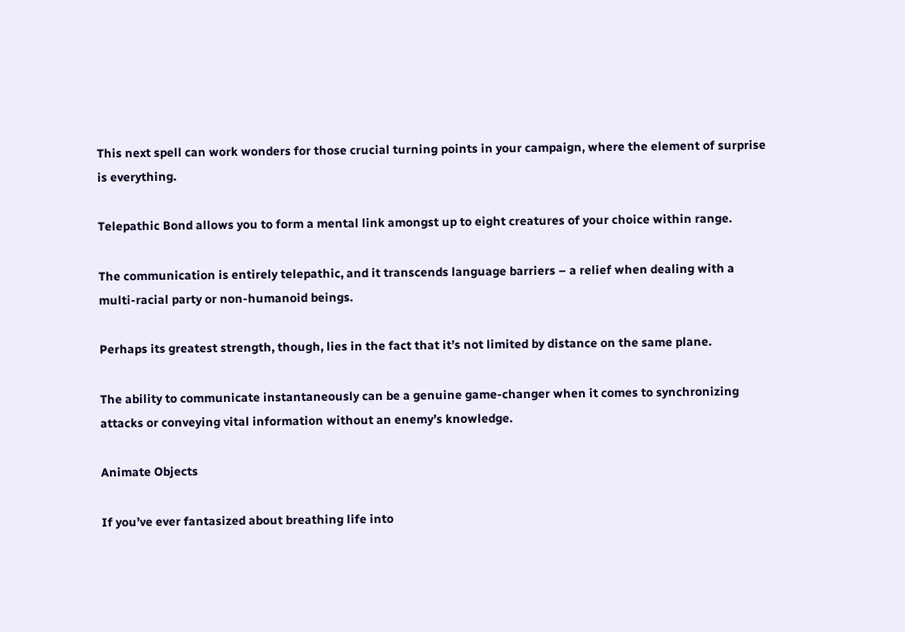This next spell can work wonders for those crucial turning points in your campaign, where the element of surprise is everything.

Telepathic Bond allows you to form a mental link amongst up to eight creatures of your choice within range.

The communication is entirely telepathic, and it transcends language barriers – a relief when dealing with a multi-racial party or non-humanoid beings.

Perhaps its greatest strength, though, lies in the fact that it’s not limited by distance on the same plane.

The ability to communicate instantaneously can be a genuine game-changer when it comes to synchronizing attacks or conveying vital information without an enemy’s knowledge.

Animate Objects

If you’ve ever fantasized about breathing life into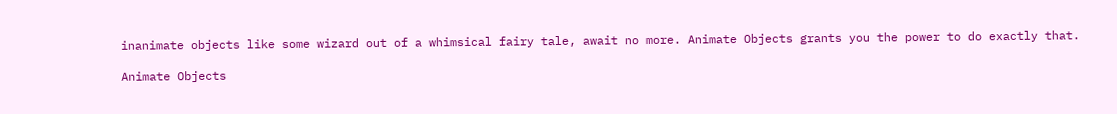inanimate objects like some wizard out of a whimsical fairy tale, await no more. Animate Objects grants you the power to do exactly that.

Animate Objects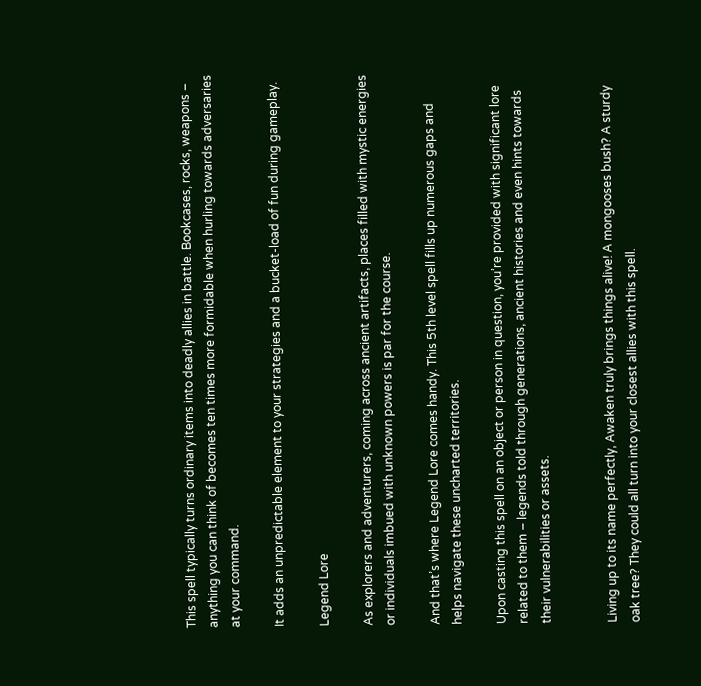This spell typically turns ordinary items into deadly allies in battle. Bookcases, rocks, weapons – anything you can think of becomes ten times more formidable when hurling towards adversaries at your command.

It adds an unpredictable element to your strategies and a bucket-load of fun during gameplay.

Legend Lore

As explorers and adventurers, coming across ancient artifacts, places filled with mystic energies or individuals imbued with unknown powers is par for the course.

And that’s where Legend Lore comes handy. This 5th level spell fills up numerous gaps and helps navigate these uncharted territories.

Upon casting this spell on an object or person in question, you’re provided with significant lore related to them – legends told through generations, ancient histories and even hints towards their vulnerabilities or assets.


Living up to its name perfectly, Awaken truly brings things alive! A mongooses bush? A sturdy oak tree? They could all turn into your closest allies with this spell.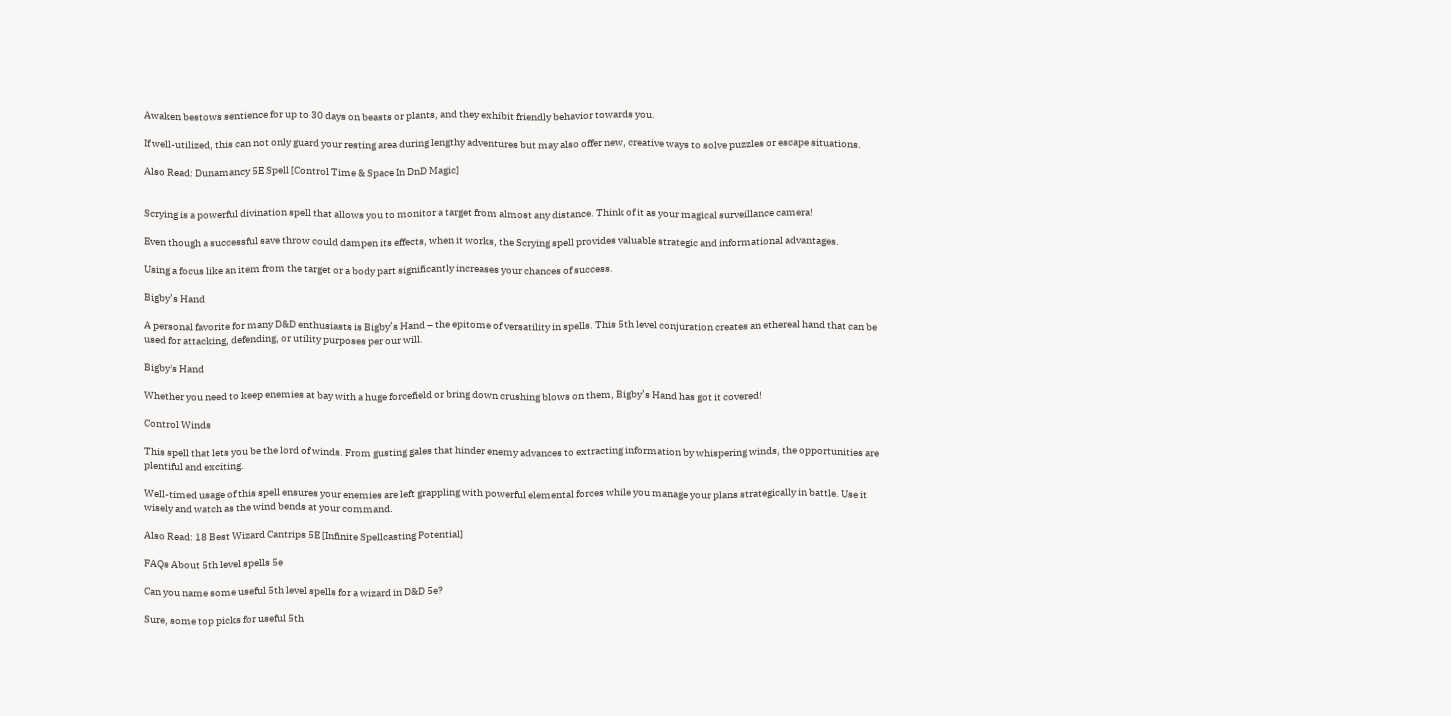Awaken bestows sentience for up to 30 days on beasts or plants, and they exhibit friendly behavior towards you.

If well-utilized, this can not only guard your resting area during lengthy adventures but may also offer new, creative ways to solve puzzles or escape situations.

Also Read: Dunamancy 5E Spell [Control Time & Space In DnD Magic]


Scrying is a powerful divination spell that allows you to monitor a target from almost any distance. Think of it as your magical surveillance camera!

Even though a successful save throw could dampen its effects, when it works, the Scrying spell provides valuable strategic and informational advantages.

Using a focus like an item from the target or a body part significantly increases your chances of success.

Bigby’s Hand

A personal favorite for many D&D enthusiasts is Bigby’s Hand – the epitome of versatility in spells. This 5th level conjuration creates an ethereal hand that can be used for attacking, defending, or utility purposes per our will.

Bigby's Hand

Whether you need to keep enemies at bay with a huge forcefield or bring down crushing blows on them, Bigby’s Hand has got it covered!

Control Winds

This spell that lets you be the lord of winds. From gusting gales that hinder enemy advances to extracting information by whispering winds, the opportunities are plentiful and exciting.

Well-timed usage of this spell ensures your enemies are left grappling with powerful elemental forces while you manage your plans strategically in battle. Use it wisely and watch as the wind bends at your command.

Also Read: 18 Best Wizard Cantrips 5E [Infinite Spellcasting Potential]

FAQs About 5th level spells 5e

Can you name some useful 5th level spells for a wizard in D&D 5e?

Sure, some top picks for useful 5th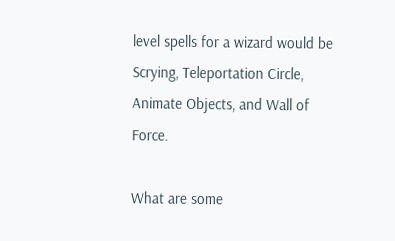level spells for a wizard would be Scrying, Teleportation Circle, Animate Objects, and Wall of Force.

What are some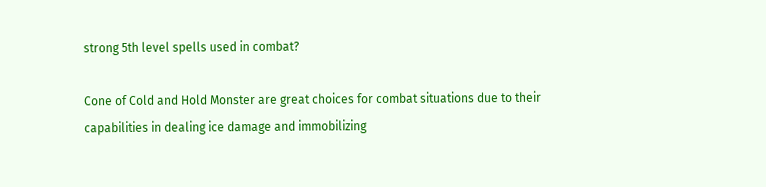strong 5th level spells used in combat?

Cone of Cold and Hold Monster are great choices for combat situations due to their capabilities in dealing ice damage and immobilizing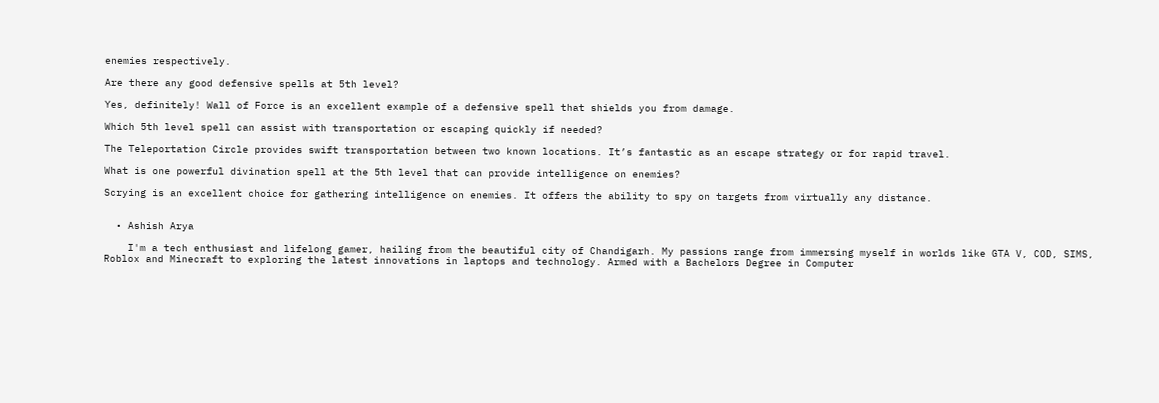enemies respectively.

Are there any good defensive spells at 5th level?

Yes, definitely! Wall of Force is an excellent example of a defensive spell that shields you from damage.

Which 5th level spell can assist with transportation or escaping quickly if needed?

The Teleportation Circle provides swift transportation between two known locations. It’s fantastic as an escape strategy or for rapid travel.

What is one powerful divination spell at the 5th level that can provide intelligence on enemies?

Scrying is an excellent choice for gathering intelligence on enemies. It offers the ability to spy on targets from virtually any distance.


  • Ashish Arya

    I'm a tech enthusiast and lifelong gamer, hailing from the beautiful city of Chandigarh. My passions range from immersing myself in worlds like GTA V, COD, SIMS, Roblox and Minecraft to exploring the latest innovations in laptops and technology. Armed with a Bachelors Degree in Computer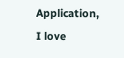Application, I love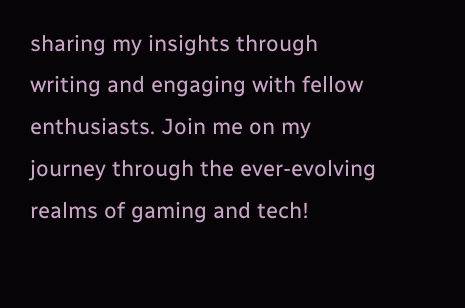sharing my insights through writing and engaging with fellow enthusiasts. Join me on my journey through the ever-evolving realms of gaming and tech!